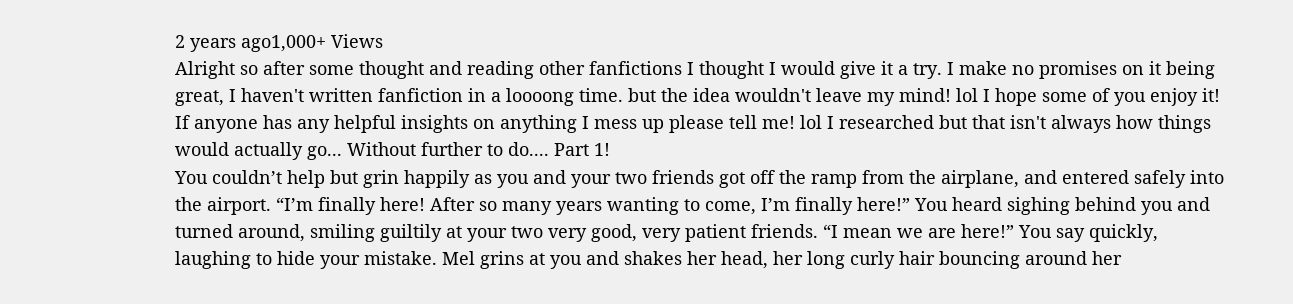2 years ago1,000+ Views
Alright so after some thought and reading other fanfictions I thought I would give it a try. I make no promises on it being great, I haven't written fanfiction in a loooong time. but the idea wouldn't leave my mind! lol I hope some of you enjoy it! If anyone has any helpful insights on anything I mess up please tell me! lol I researched but that isn't always how things would actually go... Without further to do.... Part 1!
You couldn’t help but grin happily as you and your two friends got off the ramp from the airplane, and entered safely into the airport. “I’m finally here! After so many years wanting to come, I’m finally here!” You heard sighing behind you and turned around, smiling guiltily at your two very good, very patient friends. “I mean we are here!” You say quickly, laughing to hide your mistake. Mel grins at you and shakes her head, her long curly hair bouncing around her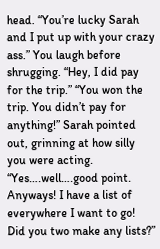head. “You’re lucky Sarah and I put up with your crazy ass.” You laugh before shrugging. “Hey, I did pay for the trip.” “You won the trip. You didn’t pay for anything!” Sarah pointed out, grinning at how silly you were acting. “Yes….well….good point. Anyways! I have a list of everywhere I want to go! Did you two make any lists?”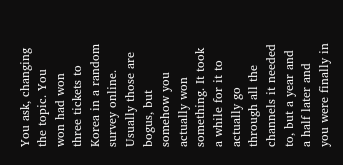You ask, changing the topic. You won had won three tickets to Korea in a random survey online. Usually those are bogus, but somehow you actually won something. It took a while for it to actually go through all the channels it needed to, but a year and a half later and you were finally in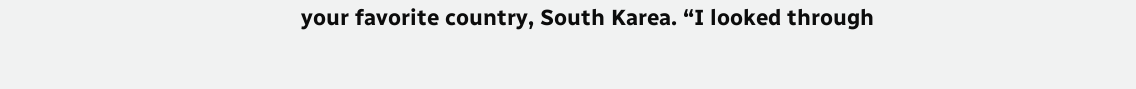your favorite country, South Karea. “I looked through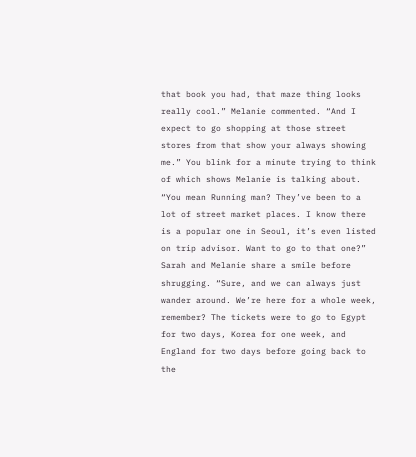that book you had, that maze thing looks really cool.” Melanie commented. “And I expect to go shopping at those street stores from that show your always showing me.” You blink for a minute trying to think of which shows Melanie is talking about. “You mean Running man? They’ve been to a lot of street market places. I know there is a popular one in Seoul, it’s even listed on trip advisor. Want to go to that one?” Sarah and Melanie share a smile before shrugging. “Sure, and we can always just wander around. We’re here for a whole week, remember? The tickets were to go to Egypt for two days, Korea for one week, and England for two days before going back to the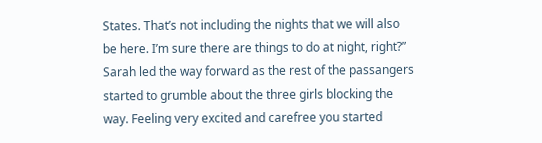States. That’s not including the nights that we will also be here. I’m sure there are things to do at night, right?” Sarah led the way forward as the rest of the passangers started to grumble about the three girls blocking the way. Feeling very excited and carefree you started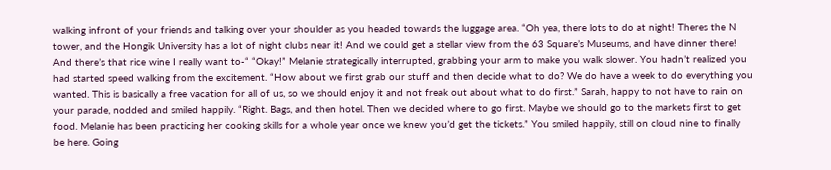walking infront of your friends and talking over your shoulder as you headed towards the luggage area. “Oh yea, there lots to do at night! Theres the N tower, and the Hongik University has a lot of night clubs near it! And we could get a stellar view from the 63 Square’s Museums, and have dinner there! And there’s that rice wine I really want to-“ “Okay!” Melanie strategically interrupted, grabbing your arm to make you walk slower. You hadn’t realized you had started speed walking from the excitement. “How about we first grab our stuff and then decide what to do? We do have a week to do everything you wanted. This is basically a free vacation for all of us, so we should enjoy it and not freak out about what to do first.” Sarah, happy to not have to rain on your parade, nodded and smiled happily. “Right. Bags, and then hotel. Then we decided where to go first. Maybe we should go to the markets first to get food. Melanie has been practicing her cooking skills for a whole year once we knew you’d get the tickets.” You smiled happily, still on cloud nine to finally be here. Going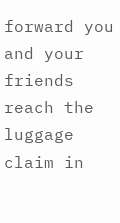forward you and your friends reach the luggage claim in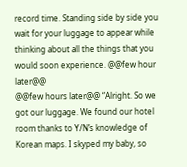record time. Standing side by side you wait for your luggage to appear while thinking about all the things that you would soon experience. @@few hour later@@
@@few hours later@@ “Alright. So we got our luggage. We found our hotel room thanks to Y/N’s knowledge of Korean maps. I skyped my baby, so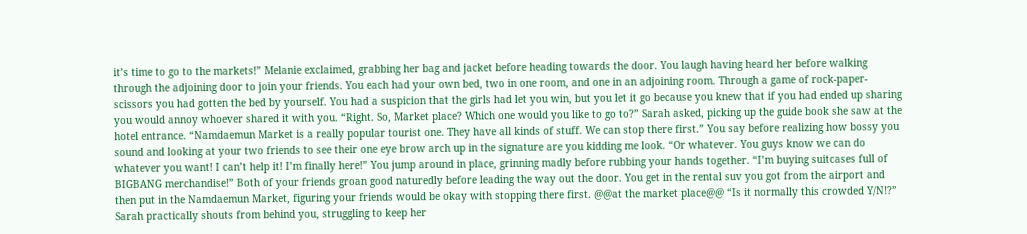it’s time to go to the markets!” Melanie exclaimed, grabbing her bag and jacket before heading towards the door. You laugh having heard her before walking through the adjoining door to join your friends. You each had your own bed, two in one room, and one in an adjoining room. Through a game of rock-paper-scissors you had gotten the bed by yourself. You had a suspicion that the girls had let you win, but you let it go because you knew that if you had ended up sharing you would annoy whoever shared it with you. “Right. So, Market place? Which one would you like to go to?” Sarah asked, picking up the guide book she saw at the hotel entrance. “Namdaemun Market is a really popular tourist one. They have all kinds of stuff. We can stop there first.” You say before realizing how bossy you sound and looking at your two friends to see their one eye brow arch up in the signature are you kidding me look. “Or whatever. You guys know we can do whatever you want! I can’t help it! I’m finally here!” You jump around in place, grinning madly before rubbing your hands together. “I’m buying suitcases full of BIGBANG merchandise!” Both of your friends groan good naturedly before leading the way out the door. You get in the rental suv you got from the airport and then put in the Namdaemun Market, figuring your friends would be okay with stopping there first. @@at the market place@@ “Is it normally this crowded Y/N!?” Sarah practically shouts from behind you, struggling to keep her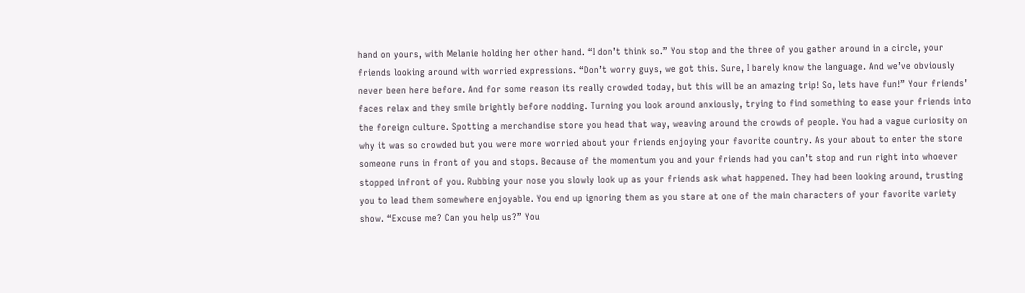hand on yours, with Melanie holding her other hand. “I don’t think so.” You stop and the three of you gather around in a circle, your friends looking around with worried expressions. “Don’t worry guys, we got this. Sure, I barely know the language. And we’ve obviously never been here before. And for some reason its really crowded today, but this will be an amazing trip! So, lets have fun!” Your friends’ faces relax and they smile brightly before nodding. Turning you look around anxiously, trying to find something to ease your friends into the foreign culture. Spotting a merchandise store you head that way, weaving around the crowds of people. You had a vague curiosity on why it was so crowded but you were more worried about your friends enjoying your favorite country. As your about to enter the store someone runs in front of you and stops. Because of the momentum you and your friends had you can’t stop and run right into whoever stopped infront of you. Rubbing your nose you slowly look up as your friends ask what happened. They had been looking around, trusting you to lead them somewhere enjoyable. You end up ignoring them as you stare at one of the main characters of your favorite variety show. “Excuse me? Can you help us?” You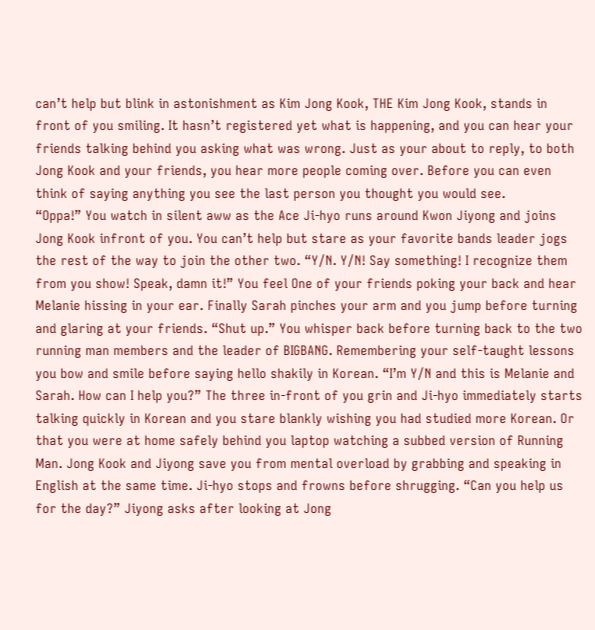can’t help but blink in astonishment as Kim Jong Kook, THE Kim Jong Kook, stands in front of you smiling. It hasn’t registered yet what is happening, and you can hear your friends talking behind you asking what was wrong. Just as your about to reply, to both Jong Kook and your friends, you hear more people coming over. Before you can even think of saying anything you see the last person you thought you would see.
“Oppa!” You watch in silent aww as the Ace Ji-hyo runs around Kwon Jiyong and joins Jong Kook infront of you. You can’t help but stare as your favorite bands leader jogs the rest of the way to join the other two. “Y/N. Y/N! Say something! I recognize them from you show! Speak, damn it!” You feel One of your friends poking your back and hear Melanie hissing in your ear. Finally Sarah pinches your arm and you jump before turning and glaring at your friends. “Shut up.” You whisper back before turning back to the two running man members and the leader of BIGBANG. Remembering your self-taught lessons you bow and smile before saying hello shakily in Korean. “I’m Y/N and this is Melanie and Sarah. How can I help you?” The three in-front of you grin and Ji-hyo immediately starts talking quickly in Korean and you stare blankly wishing you had studied more Korean. Or that you were at home safely behind you laptop watching a subbed version of Running Man. Jong Kook and Jiyong save you from mental overload by grabbing and speaking in English at the same time. Ji-hyo stops and frowns before shrugging. “Can you help us for the day?” Jiyong asks after looking at Jong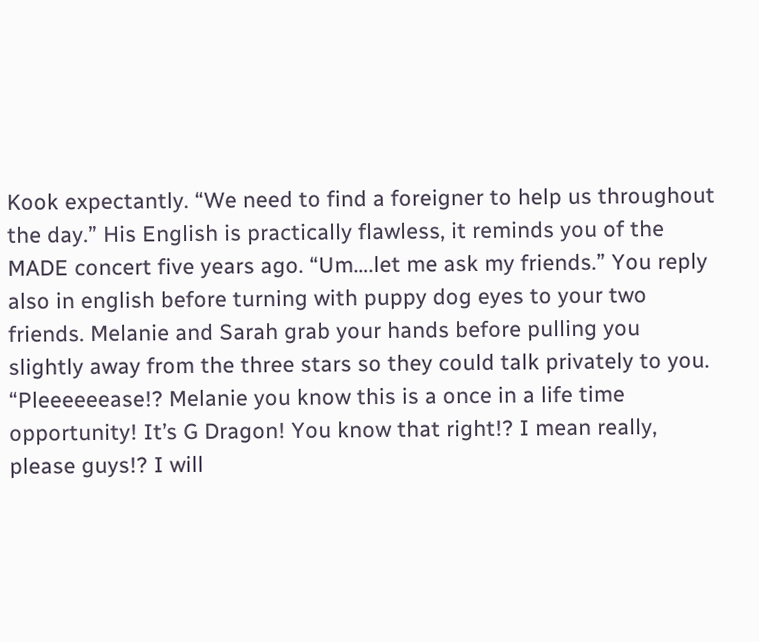Kook expectantly. “We need to find a foreigner to help us throughout the day.” His English is practically flawless, it reminds you of the MADE concert five years ago. “Um….let me ask my friends.” You reply also in english before turning with puppy dog eyes to your two friends. Melanie and Sarah grab your hands before pulling you slightly away from the three stars so they could talk privately to you. “Pleeeeeease!? Melanie you know this is a once in a life time opportunity! It’s G Dragon! You know that right!? I mean really, please guys!? I will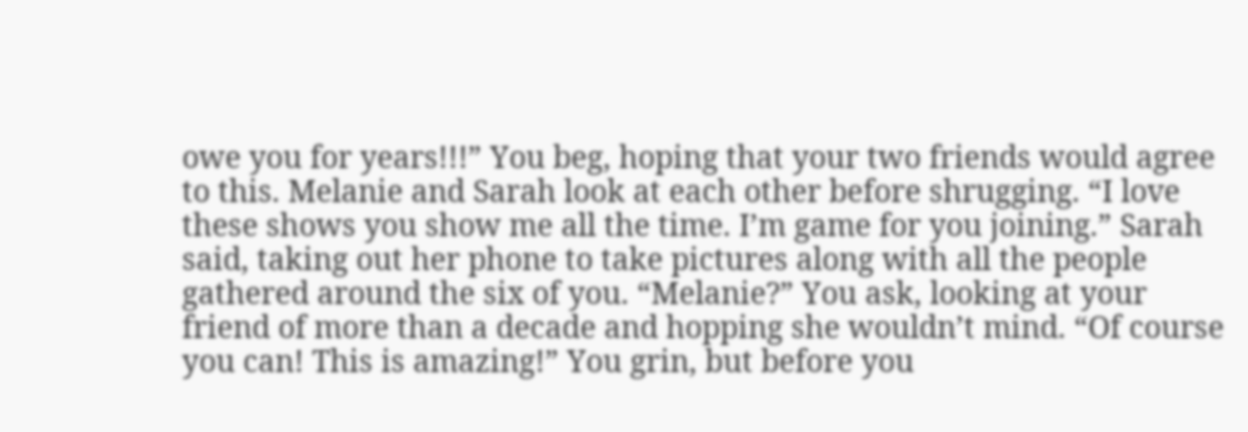owe you for years!!!” You beg, hoping that your two friends would agree to this. Melanie and Sarah look at each other before shrugging. “I love these shows you show me all the time. I’m game for you joining.” Sarah said, taking out her phone to take pictures along with all the people gathered around the six of you. “Melanie?” You ask, looking at your friend of more than a decade and hopping she wouldn’t mind. “Of course you can! This is amazing!” You grin, but before you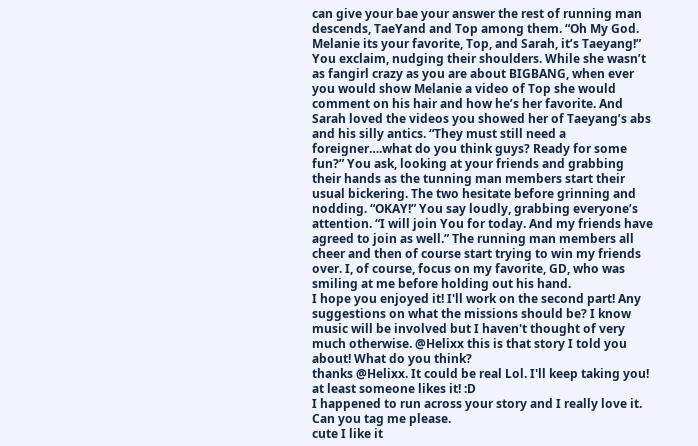can give your bae your answer the rest of running man descends, TaeYand and Top among them. “Oh My God. Melanie its your favorite, Top, and Sarah, it’s Taeyang!” You exclaim, nudging their shoulders. While she wasn’t as fangirl crazy as you are about BIGBANG, when ever you would show Melanie a video of Top she would comment on his hair and how he’s her favorite. And Sarah loved the videos you showed her of Taeyang’s abs and his silly antics. “They must still need a foreigner….what do you think guys? Ready for some fun?” You ask, looking at your friends and grabbing their hands as the tunning man members start their usual bickering. The two hesitate before grinning and nodding. “OKAY!” You say loudly, grabbing everyone’s attention. “I will join You for today. And my friends have agreed to join as well.” The running man members all cheer and then of course start trying to win my friends over. I, of course, focus on my favorite, GD, who was smiling at me before holding out his hand.
I hope you enjoyed it! I'll work on the second part! Any suggestions on what the missions should be? I know music will be involved but I haven't thought of very much otherwise. @Helixx this is that story I told you about! What do you think?
thanks @Helixx. It could be real Lol. I'll keep taking you! at least someone likes it! :D
I happened to run across your story and I really love it. Can you tag me please.
cute I like it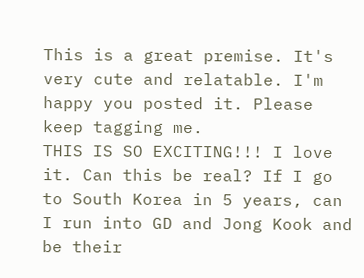This is a great premise. It's very cute and relatable. I'm happy you posted it. Please keep tagging me.
THIS IS SO EXCITING!!! I love it. Can this be real? If I go to South Korea in 5 years, can I run into GD and Jong Kook and be their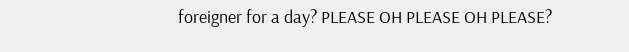foreigner for a day? PLEASE OH PLEASE OH PLEASE?